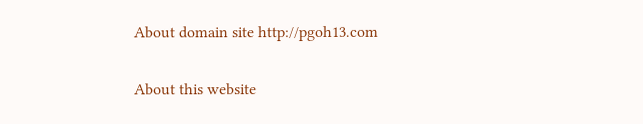About domain site http://pgoh13.com

About this website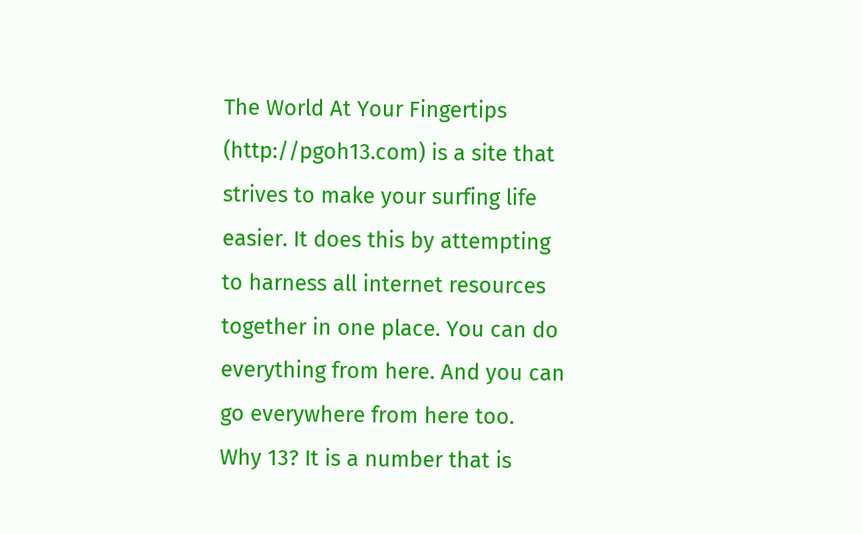The World At Your Fingertips (http://pgoh13.com) is a site that strives to make your surfing life easier. It does this by attempting to harness all internet resources together in one place. You can do everything from here. And you can go everywhere from here too.
Why 13? It is a number that is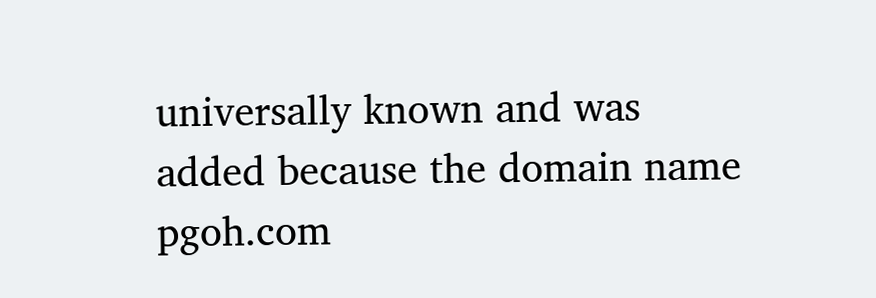universally known and was added because the domain name pgoh.com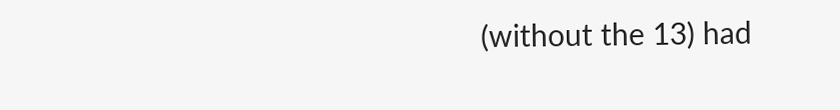(without the 13) had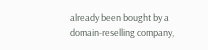already been bought by a domain-reselling company,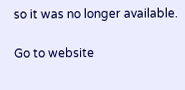so it was no longer available.

Go to website